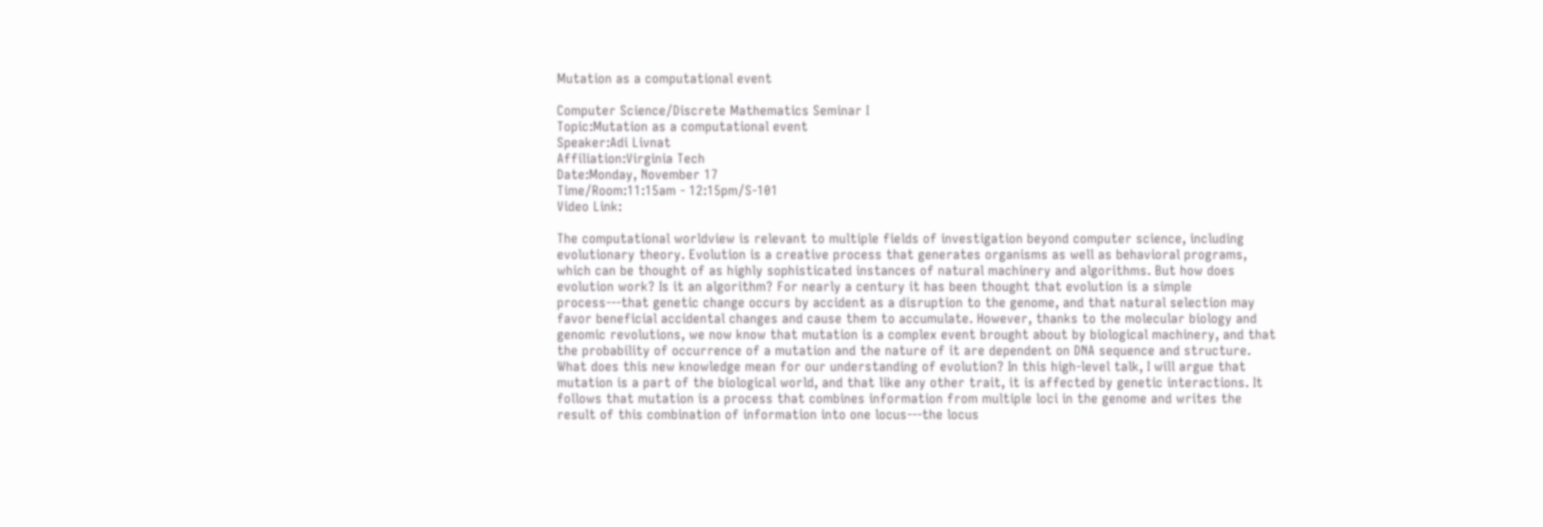Mutation as a computational event

Computer Science/Discrete Mathematics Seminar I
Topic:Mutation as a computational event
Speaker:Adi Livnat
Affiliation:Virginia Tech
Date:Monday, November 17
Time/Room:11:15am - 12:15pm/S-101
Video Link:

The computational worldview is relevant to multiple fields of investigation beyond computer science, including evolutionary theory. Evolution is a creative process that generates organisms as well as behavioral programs, which can be thought of as highly sophisticated instances of natural machinery and algorithms. But how does evolution work? Is it an algorithm? For nearly a century it has been thought that evolution is a simple process---that genetic change occurs by accident as a disruption to the genome, and that natural selection may favor beneficial accidental changes and cause them to accumulate. However, thanks to the molecular biology and genomic revolutions, we now know that mutation is a complex event brought about by biological machinery, and that the probability of occurrence of a mutation and the nature of it are dependent on DNA sequence and structure. What does this new knowledge mean for our understanding of evolution? In this high-level talk, I will argue that mutation is a part of the biological world, and that like any other trait, it is affected by genetic interactions. It follows that mutation is a process that combines information from multiple loci in the genome and writes the result of this combination of information into one locus---the locus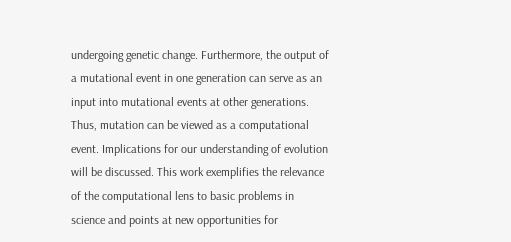undergoing genetic change. Furthermore, the output of a mutational event in one generation can serve as an input into mutational events at other generations. Thus, mutation can be viewed as a computational event. Implications for our understanding of evolution will be discussed. This work exemplifies the relevance of the computational lens to basic problems in science and points at new opportunities for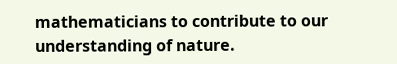mathematicians to contribute to our understanding of nature.